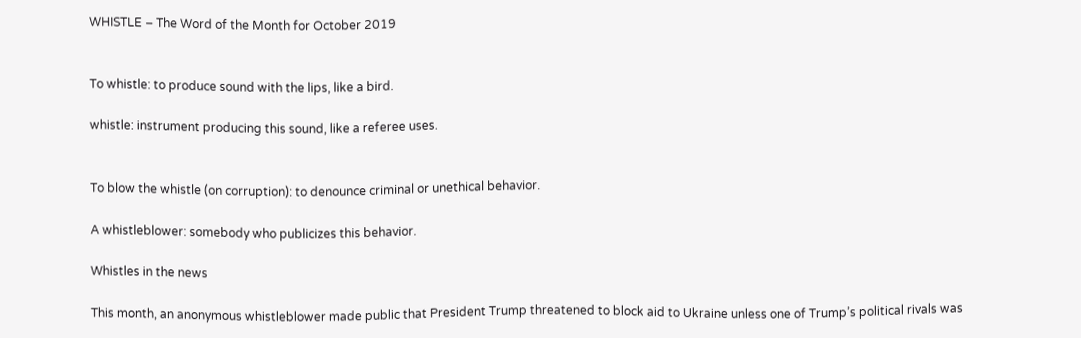WHISTLE – The Word of the Month for October 2019


To whistle: to produce sound with the lips, like a bird.

whistle: instrument producing this sound, like a referee uses.


To blow the whistle (on corruption): to denounce criminal or unethical behavior.

A whistleblower: somebody who publicizes this behavior.

Whistles in the news

This month, an anonymous whistleblower made public that President Trump threatened to block aid to Ukraine unless one of Trump’s political rivals was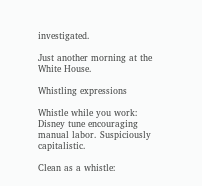investigated.

Just another morning at the White House.

Whistling expressions

Whistle while you work: Disney tune encouraging manual labor. Suspiciously capitalistic.

Clean as a whistle: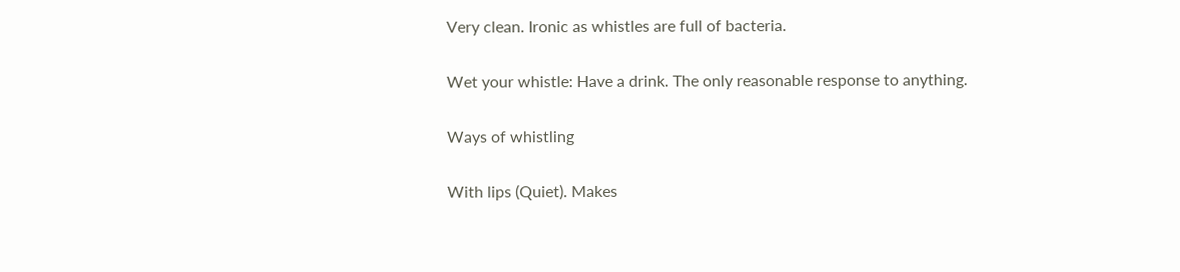Very clean. Ironic as whistles are full of bacteria.

Wet your whistle: Have a drink. The only reasonable response to anything.

Ways of whistling

With lips (Quiet). Makes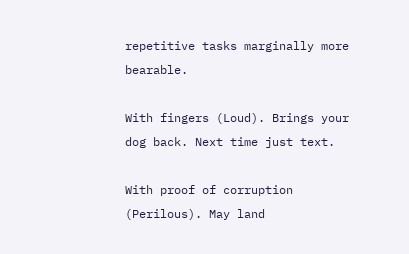repetitive tasks marginally more bearable.

With fingers (Loud). Brings your dog back. Next time just text.

With proof of corruption (Perilous). May land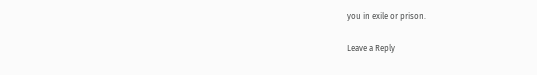you in exile or prison.

Leave a Reply